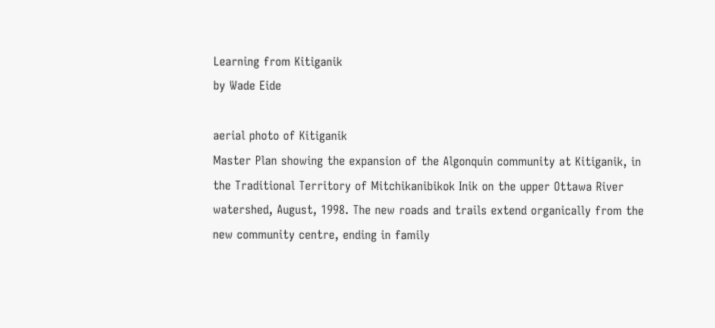Learning from Kitiganik
by Wade Eide

aerial photo of Kitiganik
Master Plan showing the expansion of the Algonquin community at Kitiganik, in the Traditional Territory of Mitchikanibikok Inik on the upper Ottawa River watershed, August, 1998. The new roads and trails extend organically from the new community centre, ending in family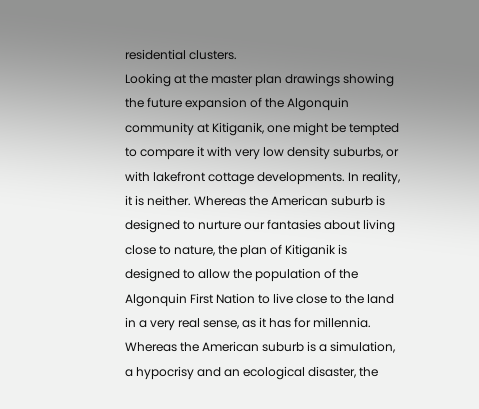residential clusters.
Looking at the master plan drawings showing the future expansion of the Algonquin community at Kitiganik, one might be tempted to compare it with very low density suburbs, or with lakefront cottage developments. In reality, it is neither. Whereas the American suburb is designed to nurture our fantasies about living close to nature, the plan of Kitiganik is designed to allow the population of the Algonquin First Nation to live close to the land in a very real sense, as it has for millennia. Whereas the American suburb is a simulation, a hypocrisy and an ecological disaster, the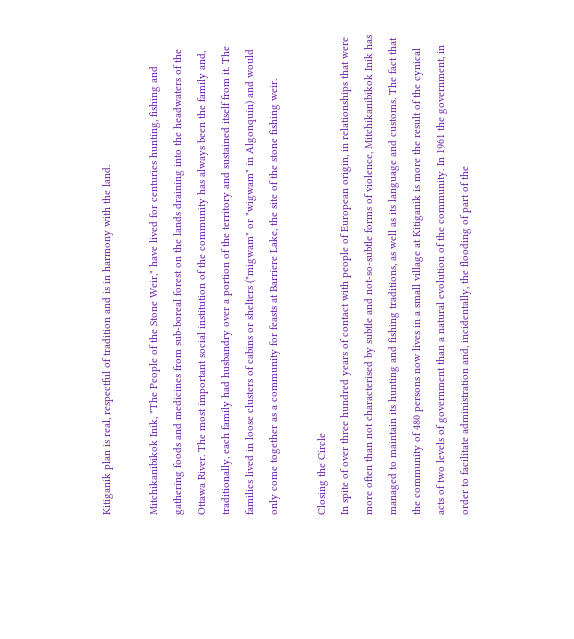Kitiganik plan is real, respectful of tradition and is in harmony with the land.

Mitchikanibikok Inik, "The People of the Stone Weir," have lived for centuries hunting, fishing and gathering foods and medicines from sub-boreal forest on the lands draining into the headwaters of the Ottawa River. The most important social institution of the community has always been the family and, traditionally, each family had husbandry over a portion of the territory and sustained itself from it. The families lived in loose clusters of cabins or shelters ("migwam" or "wigwam" in Algonquin) and would only come together as a community for feasts at Barriere Lake, the site of the stone fishing weir.

Closing the Circle
In spite of over three hundred years of contact with people of European origin, in relationships that were more often than not characterised by subtle and not-so-subtle forms of violence, Mitchikanibikok Inik has managed to maintain its hunting and fishing traditions, as well as its language and customs. The fact that the community of 480 persons now lives in a small village at Kitiganik is more the result of the cynical acts of two levels of government than a natural evolution of the community. In 1961 the government, in order to facilitate administration and, incidentally, the flooding of part of the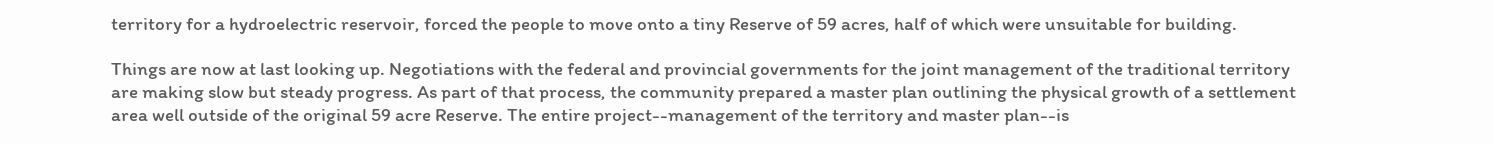territory for a hydroelectric reservoir, forced the people to move onto a tiny Reserve of 59 acres, half of which were unsuitable for building.

Things are now at last looking up. Negotiations with the federal and provincial governments for the joint management of the traditional territory are making slow but steady progress. As part of that process, the community prepared a master plan outlining the physical growth of a settlement area well outside of the original 59 acre Reserve. The entire project--management of the territory and master plan--is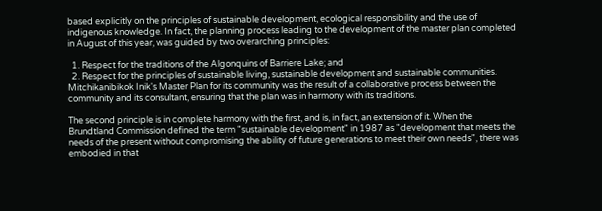based explicitly on the principles of sustainable development, ecological responsibility and the use of indigenous knowledge. In fact, the planning process leading to the development of the master plan completed in August of this year, was guided by two overarching principles:

  1. Respect for the traditions of the Algonquins of Barriere Lake; and
  2. Respect for the principles of sustainable living, sustainable development and sustainable communities.
Mitchikanibikok Inik's Master Plan for its community was the result of a collaborative process between the community and its consultant, ensuring that the plan was in harmony with its traditions.

The second principle is in complete harmony with the first, and is, in fact, an extension of it. When the Brundtland Commission defined the term "sustainable development" in 1987 as "development that meets the needs of the present without compromising the ability of future generations to meet their own needs", there was embodied in that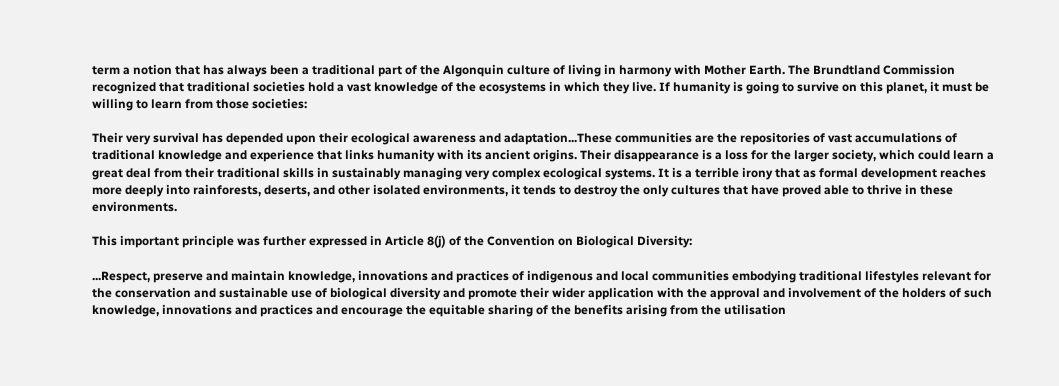term a notion that has always been a traditional part of the Algonquin culture of living in harmony with Mother Earth. The Brundtland Commission recognized that traditional societies hold a vast knowledge of the ecosystems in which they live. If humanity is going to survive on this planet, it must be willing to learn from those societies:

Their very survival has depended upon their ecological awareness and adaptation...These communities are the repositories of vast accumulations of traditional knowledge and experience that links humanity with its ancient origins. Their disappearance is a loss for the larger society, which could learn a great deal from their traditional skills in sustainably managing very complex ecological systems. It is a terrible irony that as formal development reaches more deeply into rainforests, deserts, and other isolated environments, it tends to destroy the only cultures that have proved able to thrive in these environments.

This important principle was further expressed in Article 8(j) of the Convention on Biological Diversity:

...Respect, preserve and maintain knowledge, innovations and practices of indigenous and local communities embodying traditional lifestyles relevant for the conservation and sustainable use of biological diversity and promote their wider application with the approval and involvement of the holders of such knowledge, innovations and practices and encourage the equitable sharing of the benefits arising from the utilisation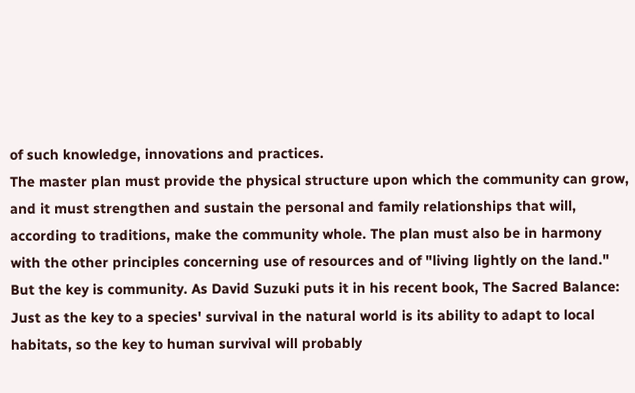of such knowledge, innovations and practices.
The master plan must provide the physical structure upon which the community can grow, and it must strengthen and sustain the personal and family relationships that will, according to traditions, make the community whole. The plan must also be in harmony with the other principles concerning use of resources and of "living lightly on the land." But the key is community. As David Suzuki puts it in his recent book, The Sacred Balance:
Just as the key to a species' survival in the natural world is its ability to adapt to local habitats, so the key to human survival will probably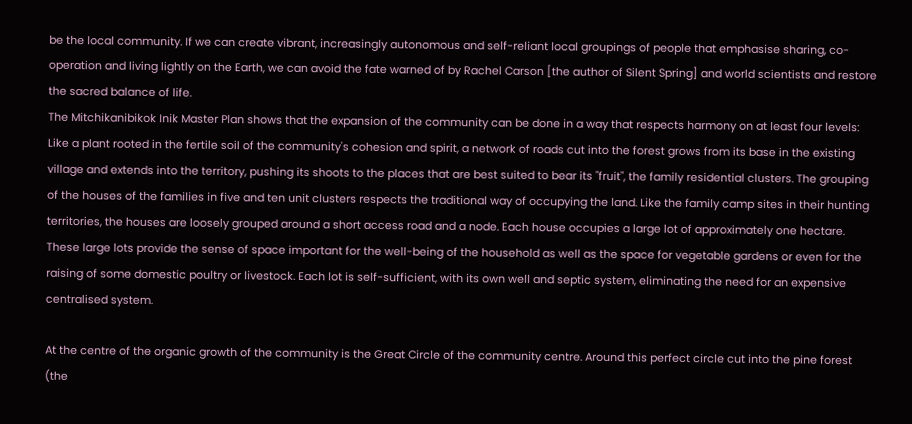be the local community. If we can create vibrant, increasingly autonomous and self-reliant local groupings of people that emphasise sharing, co-operation and living lightly on the Earth, we can avoid the fate warned of by Rachel Carson [the author of Silent Spring] and world scientists and restore the sacred balance of life.
The Mitchikanibikok Inik Master Plan shows that the expansion of the community can be done in a way that respects harmony on at least four levels: Like a plant rooted in the fertile soil of the community's cohesion and spirit, a network of roads cut into the forest grows from its base in the existing village and extends into the territory, pushing its shoots to the places that are best suited to bear its "fruit", the family residential clusters. The grouping of the houses of the families in five and ten unit clusters respects the traditional way of occupying the land. Like the family camp sites in their hunting territories, the houses are loosely grouped around a short access road and a node. Each house occupies a large lot of approximately one hectare. These large lots provide the sense of space important for the well-being of the household as well as the space for vegetable gardens or even for the raising of some domestic poultry or livestock. Each lot is self-sufficient, with its own well and septic system, eliminating the need for an expensive centralised system.

At the centre of the organic growth of the community is the Great Circle of the community centre. Around this perfect circle cut into the pine forest (the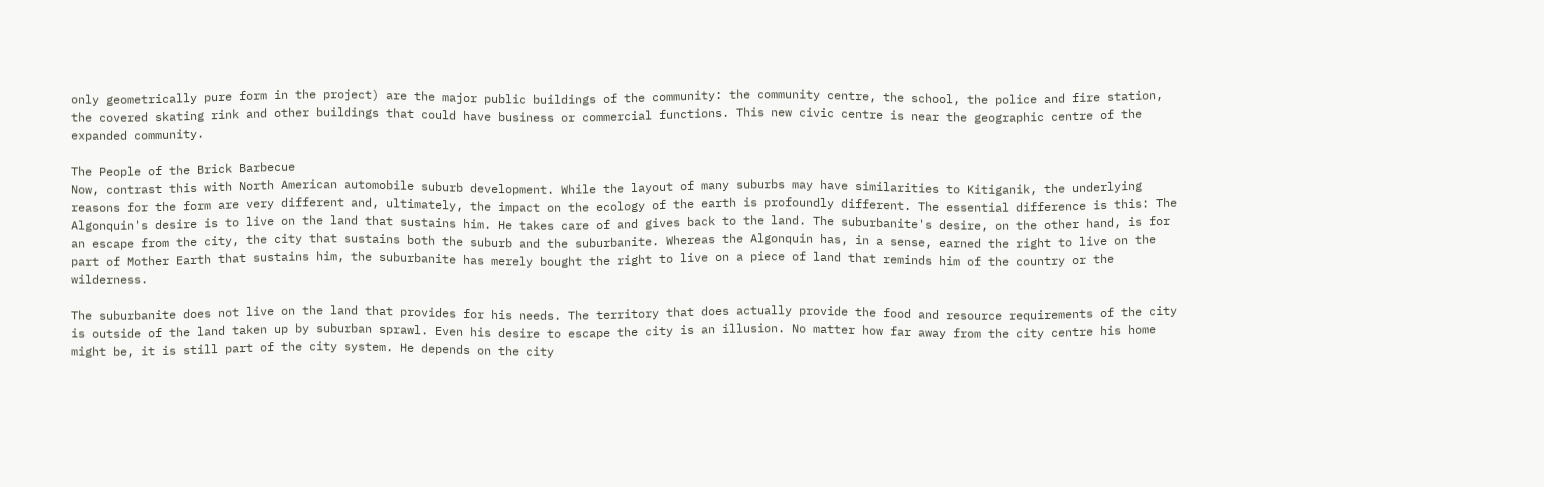only geometrically pure form in the project) are the major public buildings of the community: the community centre, the school, the police and fire station, the covered skating rink and other buildings that could have business or commercial functions. This new civic centre is near the geographic centre of the expanded community.

The People of the Brick Barbecue
Now, contrast this with North American automobile suburb development. While the layout of many suburbs may have similarities to Kitiganik, the underlying reasons for the form are very different and, ultimately, the impact on the ecology of the earth is profoundly different. The essential difference is this: The Algonquin's desire is to live on the land that sustains him. He takes care of and gives back to the land. The suburbanite's desire, on the other hand, is for an escape from the city, the city that sustains both the suburb and the suburbanite. Whereas the Algonquin has, in a sense, earned the right to live on the part of Mother Earth that sustains him, the suburbanite has merely bought the right to live on a piece of land that reminds him of the country or the wilderness.

The suburbanite does not live on the land that provides for his needs. The territory that does actually provide the food and resource requirements of the city is outside of the land taken up by suburban sprawl. Even his desire to escape the city is an illusion. No matter how far away from the city centre his home might be, it is still part of the city system. He depends on the city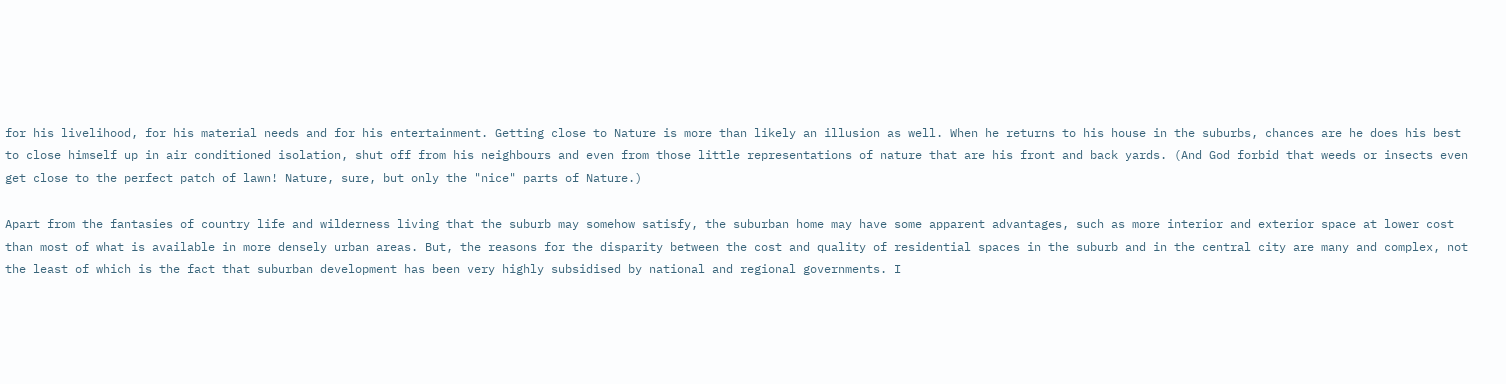for his livelihood, for his material needs and for his entertainment. Getting close to Nature is more than likely an illusion as well. When he returns to his house in the suburbs, chances are he does his best to close himself up in air conditioned isolation, shut off from his neighbours and even from those little representations of nature that are his front and back yards. (And God forbid that weeds or insects even get close to the perfect patch of lawn! Nature, sure, but only the "nice" parts of Nature.)

Apart from the fantasies of country life and wilderness living that the suburb may somehow satisfy, the suburban home may have some apparent advantages, such as more interior and exterior space at lower cost than most of what is available in more densely urban areas. But, the reasons for the disparity between the cost and quality of residential spaces in the suburb and in the central city are many and complex, not the least of which is the fact that suburban development has been very highly subsidised by national and regional governments. I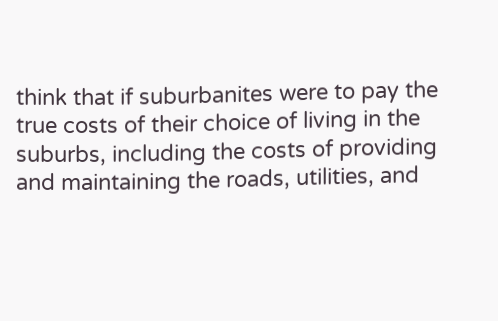think that if suburbanites were to pay the true costs of their choice of living in the suburbs, including the costs of providing and maintaining the roads, utilities, and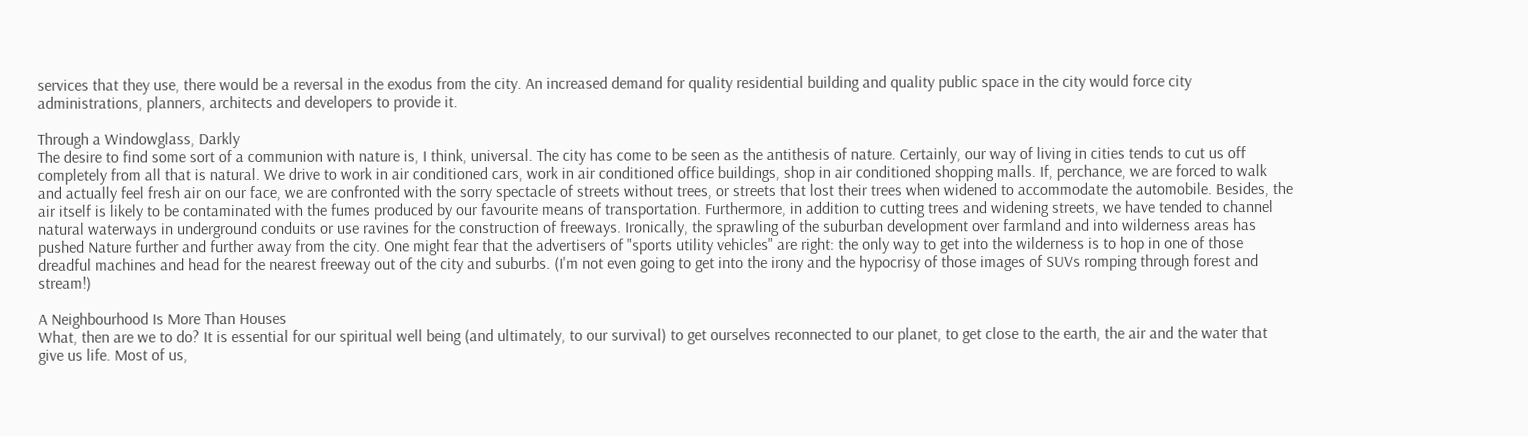services that they use, there would be a reversal in the exodus from the city. An increased demand for quality residential building and quality public space in the city would force city administrations, planners, architects and developers to provide it.

Through a Windowglass, Darkly
The desire to find some sort of a communion with nature is, I think, universal. The city has come to be seen as the antithesis of nature. Certainly, our way of living in cities tends to cut us off completely from all that is natural. We drive to work in air conditioned cars, work in air conditioned office buildings, shop in air conditioned shopping malls. If, perchance, we are forced to walk and actually feel fresh air on our face, we are confronted with the sorry spectacle of streets without trees, or streets that lost their trees when widened to accommodate the automobile. Besides, the air itself is likely to be contaminated with the fumes produced by our favourite means of transportation. Furthermore, in addition to cutting trees and widening streets, we have tended to channel natural waterways in underground conduits or use ravines for the construction of freeways. Ironically, the sprawling of the suburban development over farmland and into wilderness areas has pushed Nature further and further away from the city. One might fear that the advertisers of "sports utility vehicles" are right: the only way to get into the wilderness is to hop in one of those dreadful machines and head for the nearest freeway out of the city and suburbs. (I'm not even going to get into the irony and the hypocrisy of those images of SUVs romping through forest and stream!)

A Neighbourhood Is More Than Houses
What, then are we to do? It is essential for our spiritual well being (and ultimately, to our survival) to get ourselves reconnected to our planet, to get close to the earth, the air and the water that give us life. Most of us,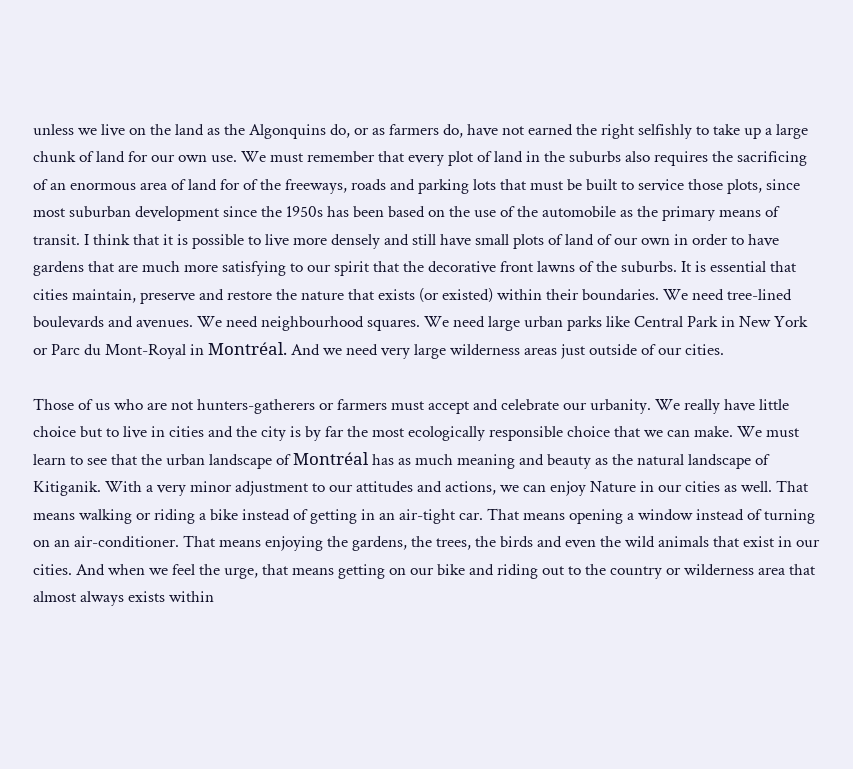unless we live on the land as the Algonquins do, or as farmers do, have not earned the right selfishly to take up a large chunk of land for our own use. We must remember that every plot of land in the suburbs also requires the sacrificing of an enormous area of land for of the freeways, roads and parking lots that must be built to service those plots, since most suburban development since the 1950s has been based on the use of the automobile as the primary means of transit. I think that it is possible to live more densely and still have small plots of land of our own in order to have gardens that are much more satisfying to our spirit that the decorative front lawns of the suburbs. It is essential that cities maintain, preserve and restore the nature that exists (or existed) within their boundaries. We need tree-lined boulevards and avenues. We need neighbourhood squares. We need large urban parks like Central Park in New York or Parc du Mont-Royal in Montréal. And we need very large wilderness areas just outside of our cities.

Those of us who are not hunters-gatherers or farmers must accept and celebrate our urbanity. We really have little choice but to live in cities and the city is by far the most ecologically responsible choice that we can make. We must learn to see that the urban landscape of Montréal has as much meaning and beauty as the natural landscape of Kitiganik. With a very minor adjustment to our attitudes and actions, we can enjoy Nature in our cities as well. That means walking or riding a bike instead of getting in an air-tight car. That means opening a window instead of turning on an air-conditioner. That means enjoying the gardens, the trees, the birds and even the wild animals that exist in our cities. And when we feel the urge, that means getting on our bike and riding out to the country or wilderness area that almost always exists within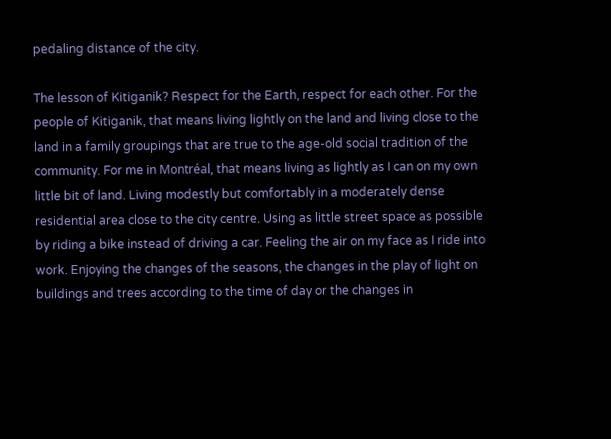pedaling distance of the city.

The lesson of Kitiganik? Respect for the Earth, respect for each other. For the people of Kitiganik, that means living lightly on the land and living close to the land in a family groupings that are true to the age-old social tradition of the community. For me in Montréal, that means living as lightly as I can on my own little bit of land. Living modestly but comfortably in a moderately dense residential area close to the city centre. Using as little street space as possible by riding a bike instead of driving a car. Feeling the air on my face as I ride into work. Enjoying the changes of the seasons, the changes in the play of light on buildings and trees according to the time of day or the changes in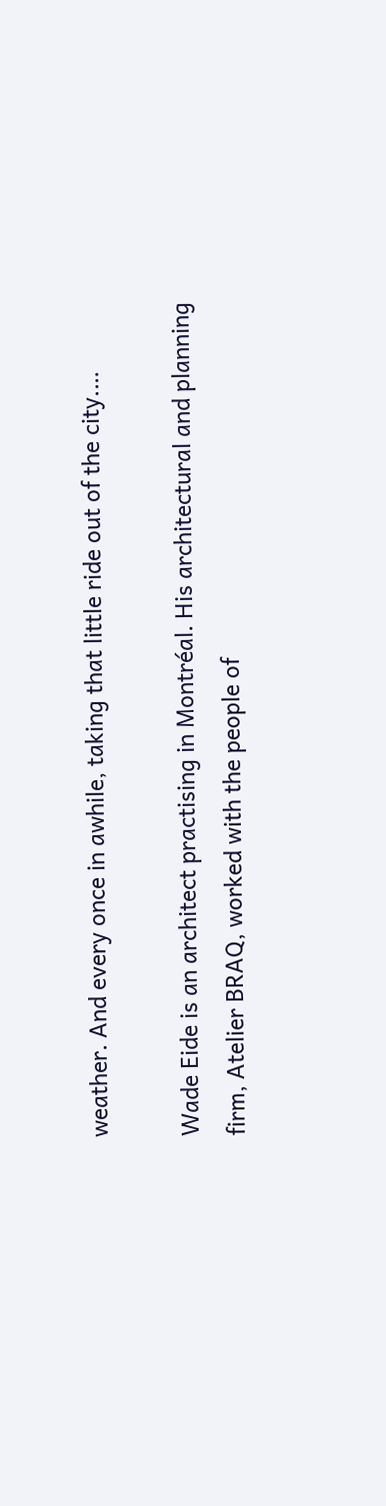weather. And every once in awhile, taking that little ride out of the city.…

Wade Eide is an architect practising in Montréal. His architectural and planning firm, Atelier BRAQ, worked with the people of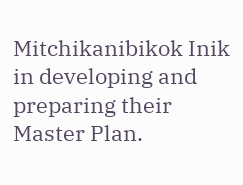Mitchikanibikok Inik in developing and preparing their Master Plan.